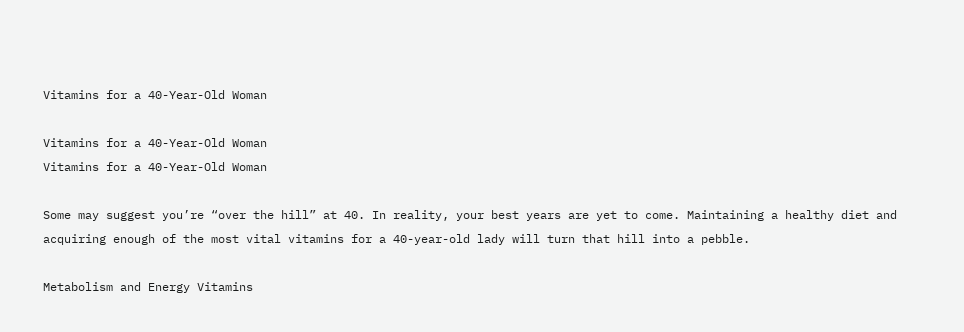Vitamins for a 40-Year-Old Woman

Vitamins for a 40-Year-Old Woman
Vitamins for a 40-Year-Old Woman

Some may suggest you’re “over the hill” at 40. In reality, your best years are yet to come. Maintaining a healthy diet and acquiring enough of the most vital vitamins for a 40-year-old lady will turn that hill into a pebble.

Metabolism and Energy Vitamins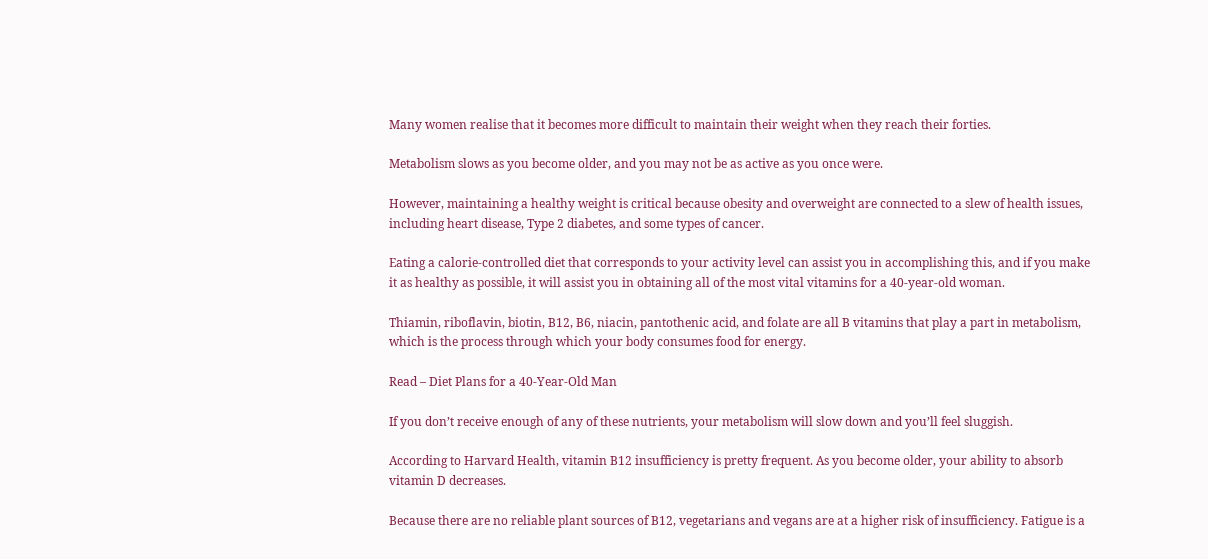Many women realise that it becomes more difficult to maintain their weight when they reach their forties.

Metabolism slows as you become older, and you may not be as active as you once were.

However, maintaining a healthy weight is critical because obesity and overweight are connected to a slew of health issues, including heart disease, Type 2 diabetes, and some types of cancer.

Eating a calorie-controlled diet that corresponds to your activity level can assist you in accomplishing this, and if you make it as healthy as possible, it will assist you in obtaining all of the most vital vitamins for a 40-year-old woman.

Thiamin, riboflavin, biotin, B12, B6, niacin, pantothenic acid, and folate are all B vitamins that play a part in metabolism, which is the process through which your body consumes food for energy.

Read – Diet Plans for a 40-Year-Old Man

If you don’t receive enough of any of these nutrients, your metabolism will slow down and you’ll feel sluggish.

According to Harvard Health, vitamin B12 insufficiency is pretty frequent. As you become older, your ability to absorb vitamin D decreases.

Because there are no reliable plant sources of B12, vegetarians and vegans are at a higher risk of insufficiency. Fatigue is a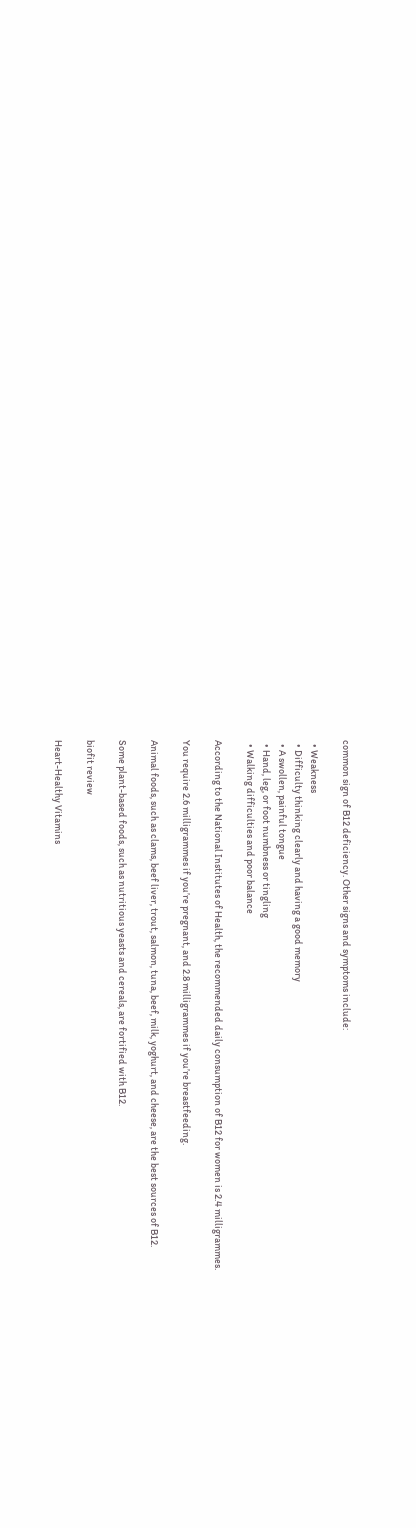common sign of B12 deficiency. Other signs and symptoms include:

  • Weakness
  • Difficulty thinking clearly and having a good memory
  • A swollen, painful tongue
  • Hand, leg, or foot numbness or tingling
  • Walking difficulties and poor balance

According to the National Institutes of Health, the recommended daily consumption of B12 for women is 2.4 milligrammes.

You require 2.6 milligrammes if you’re pregnant, and 2.8 milligrammes if you’re breastfeeding.

Animal foods, such as clams, beef liver, trout, salmon, tuna, beef, milk, yoghurt, and cheese, are the best sources of B12.

Some plant-based foods, such as nutritious yeasts and cereals, are fortified with B12.

biofit review

Heart-Healthy Vitamins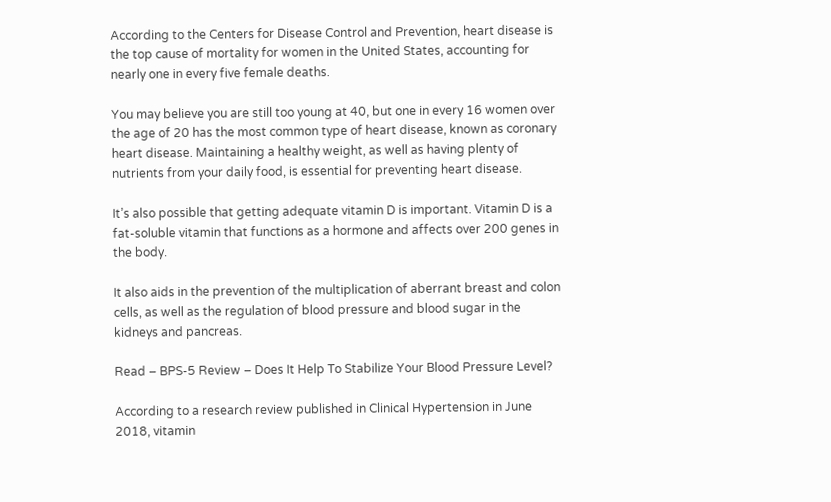According to the Centers for Disease Control and Prevention, heart disease is the top cause of mortality for women in the United States, accounting for nearly one in every five female deaths.

You may believe you are still too young at 40, but one in every 16 women over the age of 20 has the most common type of heart disease, known as coronary heart disease. Maintaining a healthy weight, as well as having plenty of nutrients from your daily food, is essential for preventing heart disease.

It’s also possible that getting adequate vitamin D is important. Vitamin D is a fat-soluble vitamin that functions as a hormone and affects over 200 genes in the body.

It also aids in the prevention of the multiplication of aberrant breast and colon cells, as well as the regulation of blood pressure and blood sugar in the kidneys and pancreas.

Read – BPS-5 Review – Does It Help To Stabilize Your Blood Pressure Level?

According to a research review published in Clinical Hypertension in June 2018, vitamin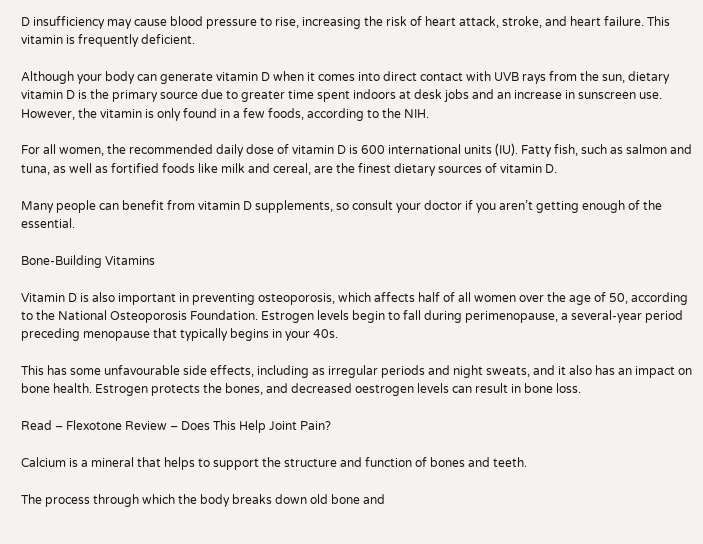D insufficiency may cause blood pressure to rise, increasing the risk of heart attack, stroke, and heart failure. This vitamin is frequently deficient.

Although your body can generate vitamin D when it comes into direct contact with UVB rays from the sun, dietary vitamin D is the primary source due to greater time spent indoors at desk jobs and an increase in sunscreen use. However, the vitamin is only found in a few foods, according to the NIH.

For all women, the recommended daily dose of vitamin D is 600 international units (IU). Fatty fish, such as salmon and tuna, as well as fortified foods like milk and cereal, are the finest dietary sources of vitamin D.

Many people can benefit from vitamin D supplements, so consult your doctor if you aren’t getting enough of the essential.

Bone-Building Vitamins

Vitamin D is also important in preventing osteoporosis, which affects half of all women over the age of 50, according to the National Osteoporosis Foundation. Estrogen levels begin to fall during perimenopause, a several-year period preceding menopause that typically begins in your 40s.

This has some unfavourable side effects, including as irregular periods and night sweats, and it also has an impact on bone health. Estrogen protects the bones, and decreased oestrogen levels can result in bone loss.

Read – Flexotone Review – Does This Help Joint Pain?

Calcium is a mineral that helps to support the structure and function of bones and teeth.

The process through which the body breaks down old bone and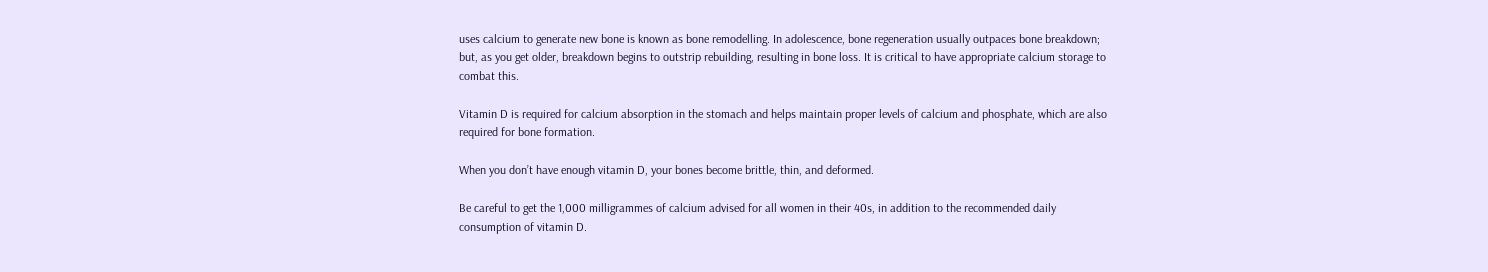uses calcium to generate new bone is known as bone remodelling. In adolescence, bone regeneration usually outpaces bone breakdown; but, as you get older, breakdown begins to outstrip rebuilding, resulting in bone loss. It is critical to have appropriate calcium storage to combat this.

Vitamin D is required for calcium absorption in the stomach and helps maintain proper levels of calcium and phosphate, which are also required for bone formation.

When you don’t have enough vitamin D, your bones become brittle, thin, and deformed.

Be careful to get the 1,000 milligrammes of calcium advised for all women in their 40s, in addition to the recommended daily consumption of vitamin D.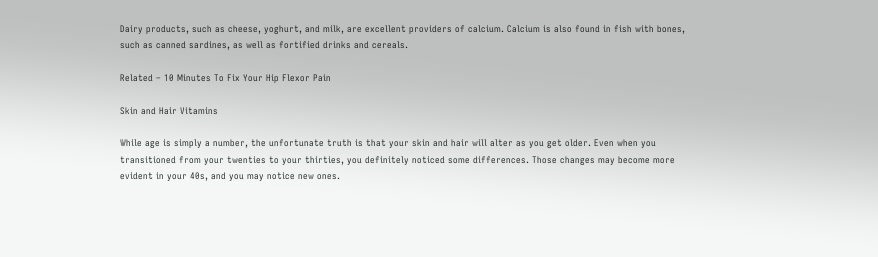Dairy products, such as cheese, yoghurt, and milk, are excellent providers of calcium. Calcium is also found in fish with bones, such as canned sardines, as well as fortified drinks and cereals.

Related – 10 Minutes To Fix Your Hip Flexor Pain

Skin and Hair Vitamins

While age is simply a number, the unfortunate truth is that your skin and hair will alter as you get older. Even when you transitioned from your twenties to your thirties, you definitely noticed some differences. Those changes may become more evident in your 40s, and you may notice new ones.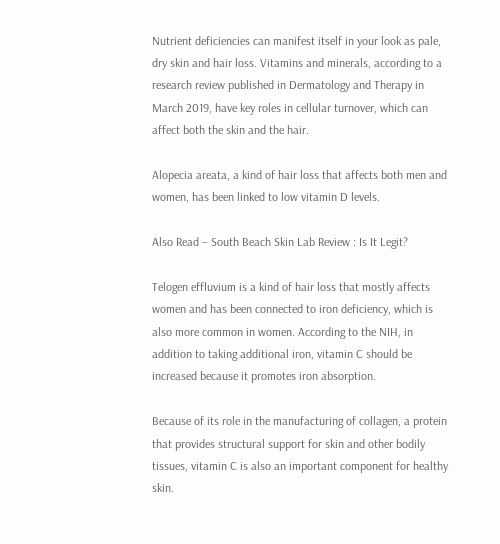Nutrient deficiencies can manifest itself in your look as pale, dry skin and hair loss. Vitamins and minerals, according to a research review published in Dermatology and Therapy in March 2019, have key roles in cellular turnover, which can affect both the skin and the hair.

Alopecia areata, a kind of hair loss that affects both men and women, has been linked to low vitamin D levels.

Also Read – South Beach Skin Lab Review : Is It Legit?

Telogen effluvium is a kind of hair loss that mostly affects women and has been connected to iron deficiency, which is also more common in women. According to the NIH, in addition to taking additional iron, vitamin C should be increased because it promotes iron absorption.

Because of its role in the manufacturing of collagen, a protein that provides structural support for skin and other bodily tissues, vitamin C is also an important component for healthy skin.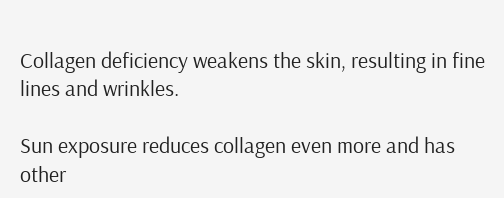Collagen deficiency weakens the skin, resulting in fine lines and wrinkles.

Sun exposure reduces collagen even more and has other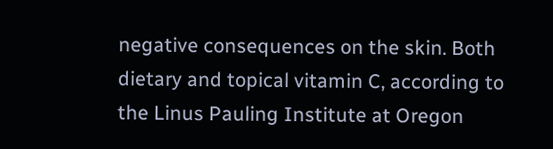negative consequences on the skin. Both dietary and topical vitamin C, according to the Linus Pauling Institute at Oregon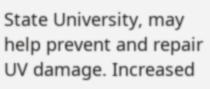State University, may help prevent and repair UV damage. Increased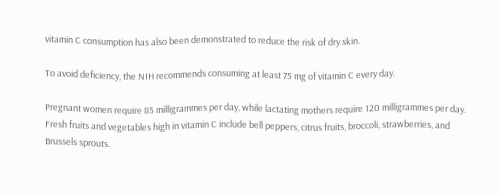vitamin C consumption has also been demonstrated to reduce the risk of dry skin.

To avoid deficiency, the NIH recommends consuming at least 75 mg of vitamin C every day.

Pregnant women require 85 milligrammes per day, while lactating mothers require 120 milligrammes per day. Fresh fruits and vegetables high in vitamin C include bell peppers, citrus fruits, broccoli, strawberries, and Brussels sprouts.